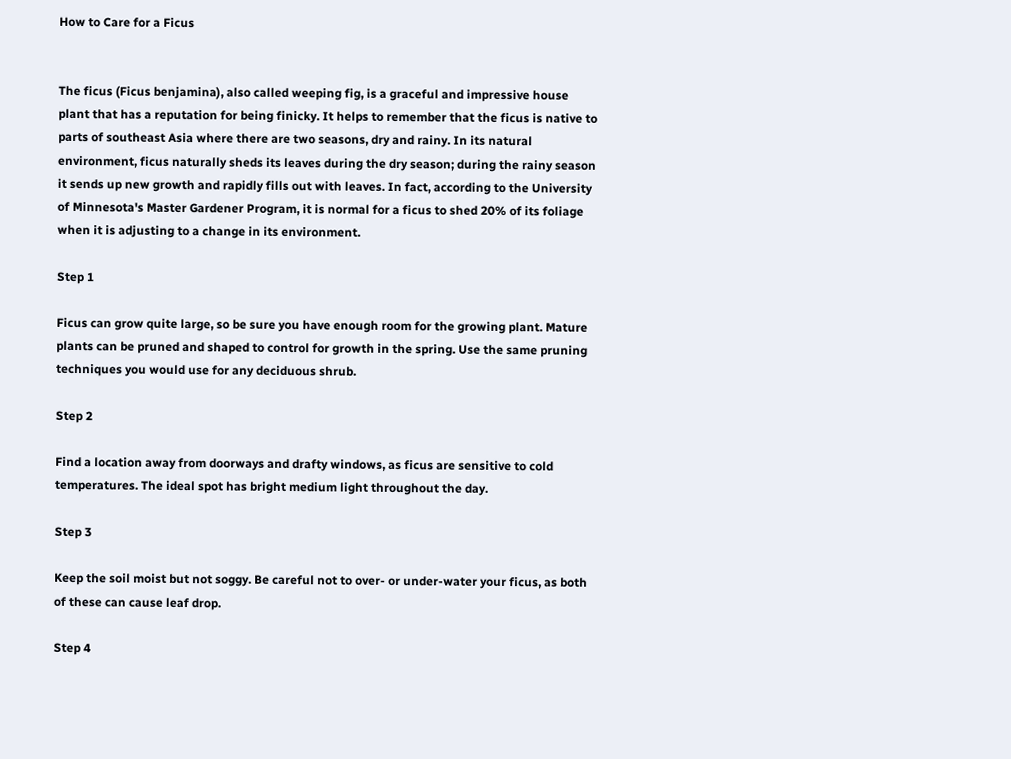How to Care for a Ficus


The ficus (Ficus benjamina), also called weeping fig, is a graceful and impressive house plant that has a reputation for being finicky. It helps to remember that the ficus is native to parts of southeast Asia where there are two seasons, dry and rainy. In its natural environment, ficus naturally sheds its leaves during the dry season; during the rainy season it sends up new growth and rapidly fills out with leaves. In fact, according to the University of Minnesota's Master Gardener Program, it is normal for a ficus to shed 20% of its foliage when it is adjusting to a change in its environment.

Step 1

Ficus can grow quite large, so be sure you have enough room for the growing plant. Mature plants can be pruned and shaped to control for growth in the spring. Use the same pruning techniques you would use for any deciduous shrub.

Step 2

Find a location away from doorways and drafty windows, as ficus are sensitive to cold temperatures. The ideal spot has bright medium light throughout the day.

Step 3

Keep the soil moist but not soggy. Be careful not to over- or under-water your ficus, as both of these can cause leaf drop.

Step 4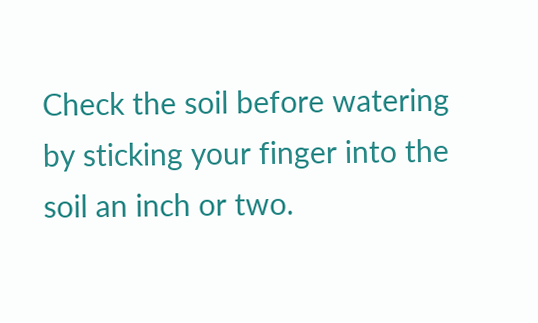Check the soil before watering by sticking your finger into the soil an inch or two.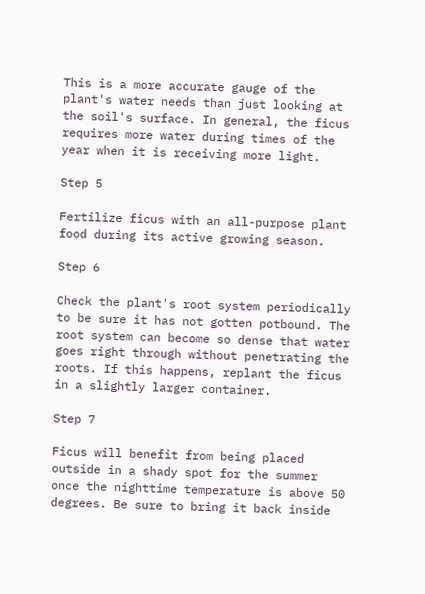This is a more accurate gauge of the plant's water needs than just looking at the soil's surface. In general, the ficus requires more water during times of the year when it is receiving more light.

Step 5

Fertilize ficus with an all-purpose plant food during its active growing season.

Step 6

Check the plant's root system periodically to be sure it has not gotten potbound. The root system can become so dense that water goes right through without penetrating the roots. If this happens, replant the ficus in a slightly larger container.

Step 7

Ficus will benefit from being placed outside in a shady spot for the summer once the nighttime temperature is above 50 degrees. Be sure to bring it back inside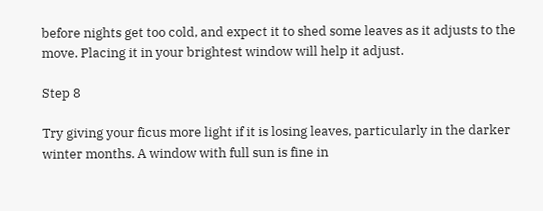before nights get too cold, and expect it to shed some leaves as it adjusts to the move. Placing it in your brightest window will help it adjust.

Step 8

Try giving your ficus more light if it is losing leaves, particularly in the darker winter months. A window with full sun is fine in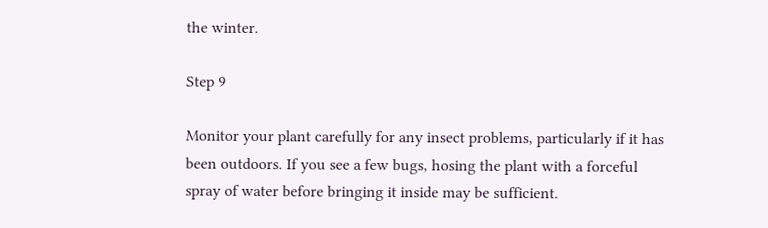the winter.

Step 9

Monitor your plant carefully for any insect problems, particularly if it has been outdoors. If you see a few bugs, hosing the plant with a forceful spray of water before bringing it inside may be sufficient.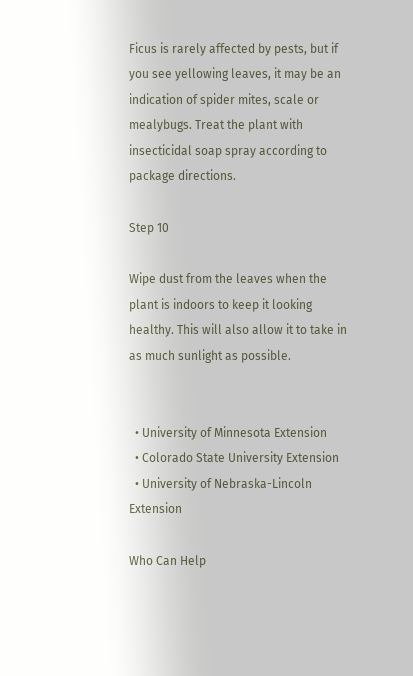Ficus is rarely affected by pests, but if you see yellowing leaves, it may be an indication of spider mites, scale or mealybugs. Treat the plant with insecticidal soap spray according to package directions.

Step 10

Wipe dust from the leaves when the plant is indoors to keep it looking healthy. This will also allow it to take in as much sunlight as possible.


  • University of Minnesota Extension
  • Colorado State University Extension
  • University of Nebraska-Lincoln Extension

Who Can Help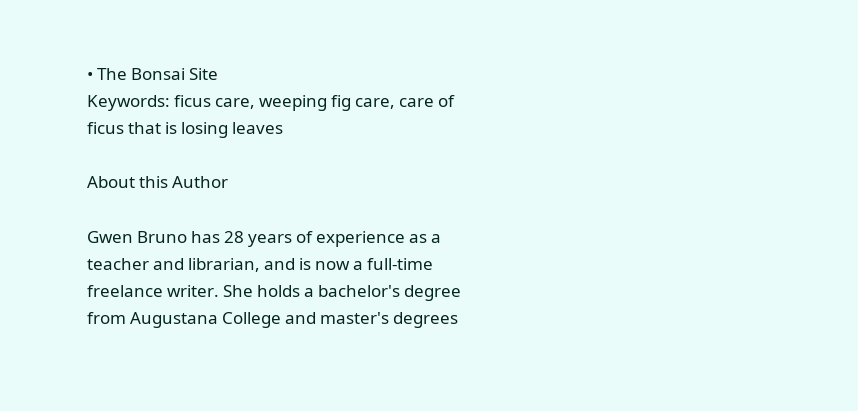• The Bonsai Site
Keywords: ficus care, weeping fig care, care of ficus that is losing leaves

About this Author

Gwen Bruno has 28 years of experience as a teacher and librarian, and is now a full-time freelance writer. She holds a bachelor's degree from Augustana College and master's degrees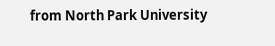from North Park University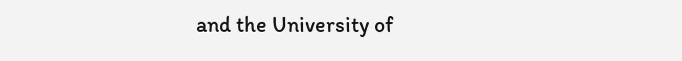and the University of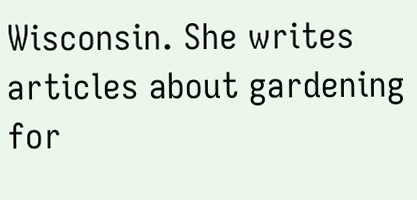Wisconsin. She writes articles about gardening for